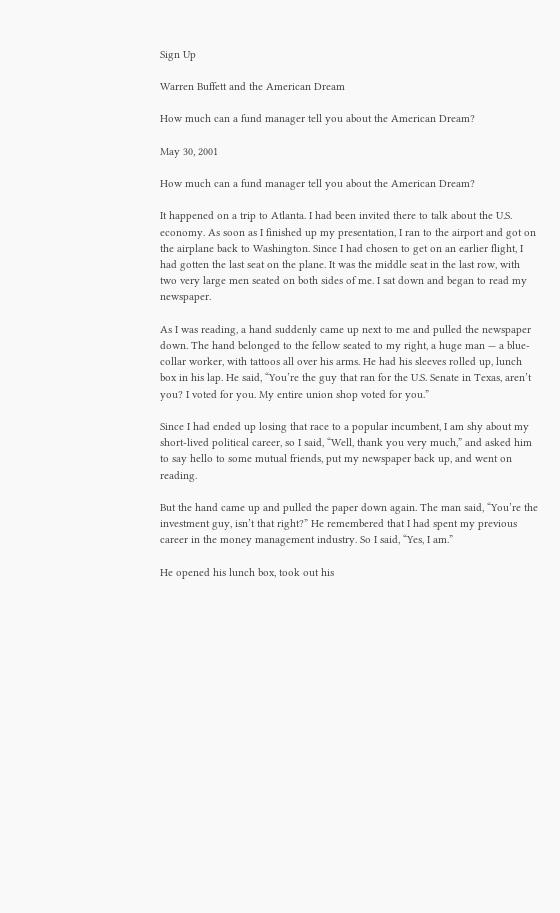Sign Up

Warren Buffett and the American Dream

How much can a fund manager tell you about the American Dream?

May 30, 2001

How much can a fund manager tell you about the American Dream?

It happened on a trip to Atlanta. I had been invited there to talk about the U.S. economy. As soon as I finished up my presentation, I ran to the airport and got on the airplane back to Washington. Since I had chosen to get on an earlier flight, I had gotten the last seat on the plane. It was the middle seat in the last row, with two very large men seated on both sides of me. I sat down and began to read my newspaper.

As I was reading, a hand suddenly came up next to me and pulled the newspaper down. The hand belonged to the fellow seated to my right, a huge man — a blue-collar worker, with tattoos all over his arms. He had his sleeves rolled up, lunch box in his lap. He said, “You’re the guy that ran for the U.S. Senate in Texas, aren’t you? I voted for you. My entire union shop voted for you.”

Since I had ended up losing that race to a popular incumbent, I am shy about my short-lived political career, so I said, “Well, thank you very much,” and asked him to say hello to some mutual friends, put my newspaper back up, and went on reading.

But the hand came up and pulled the paper down again. The man said, “You’re the investment guy, isn’t that right?” He remembered that I had spent my previous career in the money management industry. So I said, “Yes, I am.”

He opened his lunch box, took out his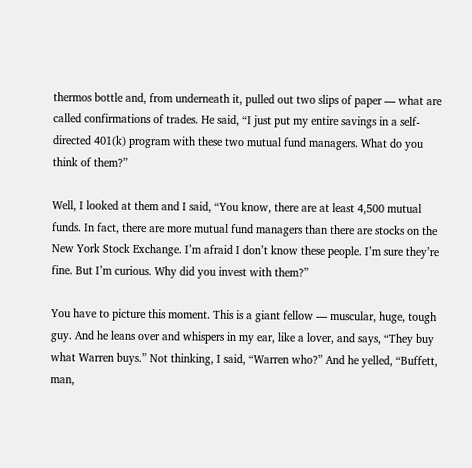thermos bottle and, from underneath it, pulled out two slips of paper — what are called confirmations of trades. He said, “I just put my entire savings in a self-directed 401(k) program with these two mutual fund managers. What do you think of them?”

Well, I looked at them and I said, “You know, there are at least 4,500 mutual funds. In fact, there are more mutual fund managers than there are stocks on the New York Stock Exchange. I’m afraid I don’t know these people. I’m sure they’re fine. But I’m curious. Why did you invest with them?”

You have to picture this moment. This is a giant fellow — muscular, huge, tough guy. And he leans over and whispers in my ear, like a lover, and says, “They buy what Warren buys.” Not thinking, I said, “Warren who?” And he yelled, “Buffett, man,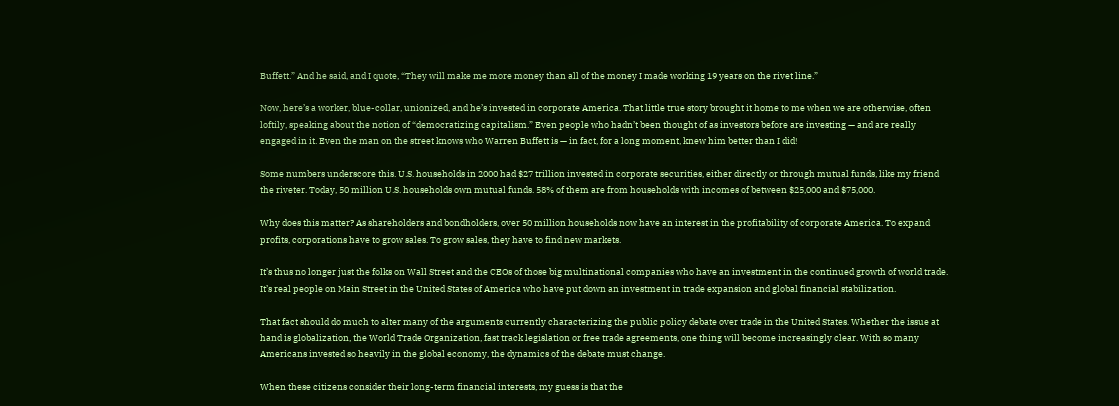Buffett.” And he said, and I quote, “They will make me more money than all of the money I made working 19 years on the rivet line.”

Now, here’s a worker, blue-collar, unionized, and he’s invested in corporate America. That little true story brought it home to me when we are otherwise, often loftily, speaking about the notion of “democratizing capitalism.” Even people who hadn’t been thought of as investors before are investing — and are really engaged in it. Even the man on the street knows who Warren Buffett is — in fact, for a long moment, knew him better than I did!

Some numbers underscore this. U.S. households in 2000 had $27 trillion invested in corporate securities, either directly or through mutual funds, like my friend the riveter. Today, 50 million U.S. households own mutual funds. 58% of them are from households with incomes of between $25,000 and $75,000.

Why does this matter? As shareholders and bondholders, over 50 million households now have an interest in the profitability of corporate America. To expand profits, corporations have to grow sales. To grow sales, they have to find new markets.

It’s thus no longer just the folks on Wall Street and the CEOs of those big multinational companies who have an investment in the continued growth of world trade. It’s real people on Main Street in the United States of America who have put down an investment in trade expansion and global financial stabilization.

That fact should do much to alter many of the arguments currently characterizing the public policy debate over trade in the United States. Whether the issue at hand is globalization, the World Trade Organization, fast track legislation or free trade agreements, one thing will become increasingly clear. With so many Americans invested so heavily in the global economy, the dynamics of the debate must change.

When these citizens consider their long-term financial interests, my guess is that the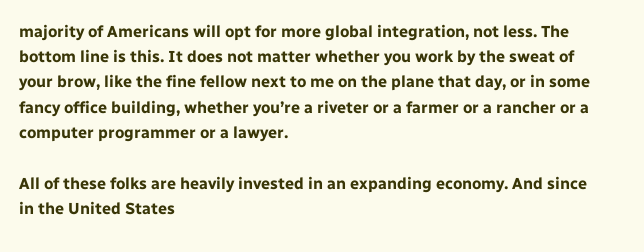majority of Americans will opt for more global integration, not less. The bottom line is this. It does not matter whether you work by the sweat of your brow, like the fine fellow next to me on the plane that day, or in some fancy office building, whether you’re a riveter or a farmer or a rancher or a computer programmer or a lawyer.

All of these folks are heavily invested in an expanding economy. And since in the United States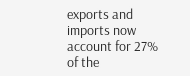exports and imports now account for 27% of the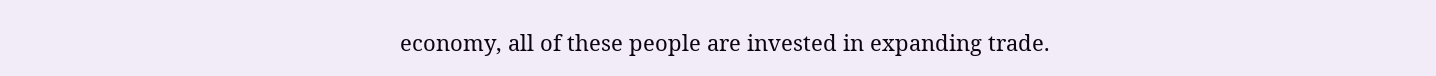economy, all of these people are invested in expanding trade.